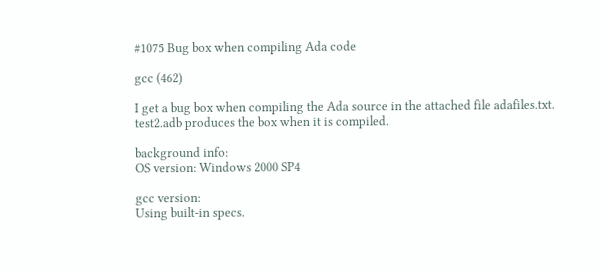#1075 Bug box when compiling Ada code

gcc (462)

I get a bug box when compiling the Ada source in the attached file adafiles.txt. test2.adb produces the box when it is compiled.

background info:
OS version: Windows 2000 SP4

gcc version:
Using built-in specs.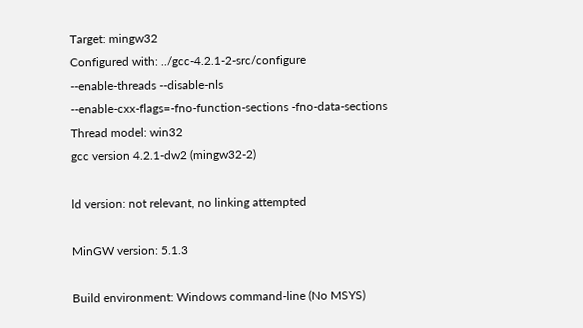Target: mingw32
Configured with: ../gcc-4.2.1-2-src/configure
--enable-threads --disable-nls
--enable-cxx-flags=-fno-function-sections -fno-data-sections
Thread model: win32
gcc version 4.2.1-dw2 (mingw32-2)

ld version: not relevant, no linking attempted

MinGW version: 5.1.3

Build environment: Windows command-line (No MSYS)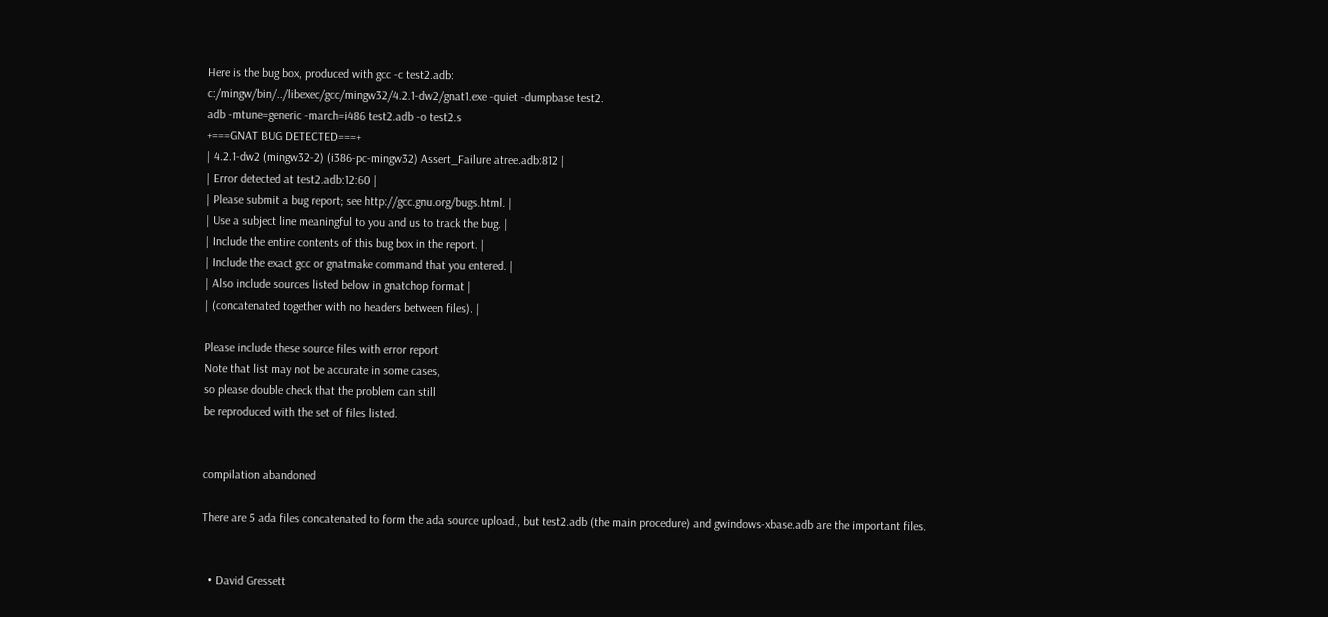Here is the bug box, produced with gcc -c test2.adb:
c:/mingw/bin/../libexec/gcc/mingw32/4.2.1-dw2/gnat1.exe -quiet -dumpbase test2.
adb -mtune=generic -march=i486 test2.adb -o test2.s
+===GNAT BUG DETECTED===+
| 4.2.1-dw2 (mingw32-2) (i386-pc-mingw32) Assert_Failure atree.adb:812 |
| Error detected at test2.adb:12:60 |
| Please submit a bug report; see http://gcc.gnu.org/bugs.html. |
| Use a subject line meaningful to you and us to track the bug. |
| Include the entire contents of this bug box in the report. |
| Include the exact gcc or gnatmake command that you entered. |
| Also include sources listed below in gnatchop format |
| (concatenated together with no headers between files). |

Please include these source files with error report
Note that list may not be accurate in some cases,
so please double check that the problem can still
be reproduced with the set of files listed.


compilation abandoned

There are 5 ada files concatenated to form the ada source upload., but test2.adb (the main procedure) and gwindows-xbase.adb are the important files.


  • David Gressett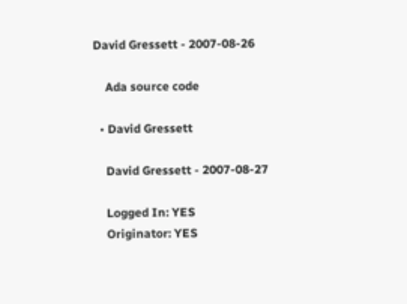David Gressett - 2007-08-26

    Ada source code

  • David Gressett

    David Gressett - 2007-08-27

    Logged In: YES
    Originator: YES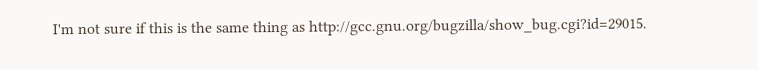I'm not sure if this is the same thing as http://gcc.gnu.org/bugzilla/show_bug.cgi?id=29015.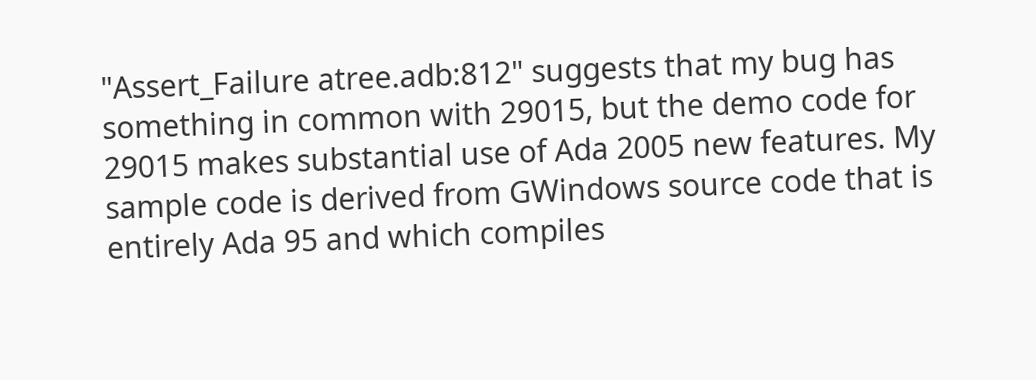"Assert_Failure atree.adb:812" suggests that my bug has something in common with 29015, but the demo code for 29015 makes substantial use of Ada 2005 new features. My sample code is derived from GWindows source code that is entirely Ada 95 and which compiles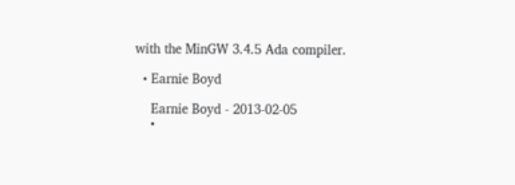with the MinGW 3.4.5 Ada compiler.

  • Earnie Boyd

    Earnie Boyd - 2013-02-05
    •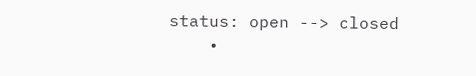status: open --> closed
    •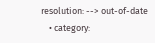resolution: --> out-of-date
    • category: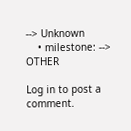--> Unknown
    • milestone: --> OTHER

Log in to post a comment.